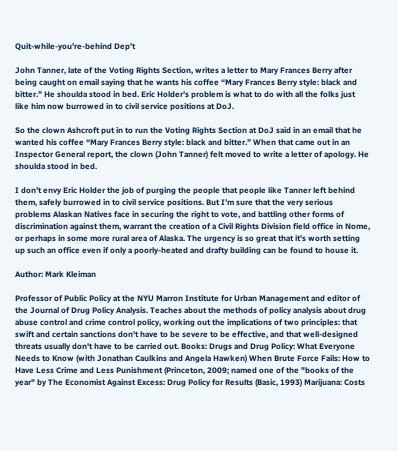Quit-while-you’re-behind Dep’t

John Tanner, late of the Voting Rights Section, writes a letter to Mary Frances Berry after being caught on email saying that he wants his coffee “Mary Frances Berry style: black and bitter.” He shoulda stood in bed. Eric Holder’s problem is what to do with all the folks just like him now burrowed in to civil service positions at DoJ.

So the clown Ashcroft put in to run the Voting Rights Section at DoJ said in an email that he wanted his coffee “Mary Frances Berry style: black and bitter.” When that came out in an Inspector General report, the clown (John Tanner) felt moved to write a letter of apology. He shoulda stood in bed.

I don’t envy Eric Holder the job of purging the people that people like Tanner left behind them, safely burrowed in to civil service positions. But I’m sure that the very serious problems Alaskan Natives face in securing the right to vote, and battling other forms of discrimination against them, warrant the creation of a Civil Rights Division field office in Nome, or perhaps in some more rural area of Alaska. The urgency is so great that it’s worth setting up such an office even if only a poorly-heated and drafty building can be found to house it.

Author: Mark Kleiman

Professor of Public Policy at the NYU Marron Institute for Urban Management and editor of the Journal of Drug Policy Analysis. Teaches about the methods of policy analysis about drug abuse control and crime control policy, working out the implications of two principles: that swift and certain sanctions don't have to be severe to be effective, and that well-designed threats usually don't have to be carried out. Books: Drugs and Drug Policy: What Everyone Needs to Know (with Jonathan Caulkins and Angela Hawken) When Brute Force Fails: How to Have Less Crime and Less Punishment (Princeton, 2009; named one of the "books of the year" by The Economist Against Excess: Drug Policy for Results (Basic, 1993) Marijuana: Costs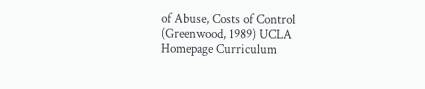of Abuse, Costs of Control (Greenwood, 1989) UCLA Homepage Curriculum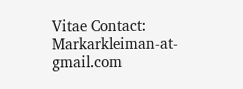Vitae Contact: Markarkleiman-at-gmail.com